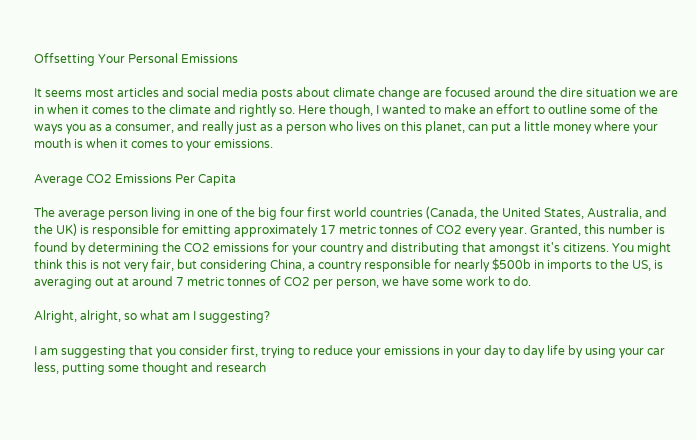Offsetting Your Personal Emissions

It seems most articles and social media posts about climate change are focused around the dire situation we are in when it comes to the climate and rightly so. Here though, I wanted to make an effort to outline some of the ways you as a consumer, and really just as a person who lives on this planet, can put a little money where your mouth is when it comes to your emissions.

Average CO2 Emissions Per Capita

The average person living in one of the big four first world countries (Canada, the United States, Australia, and the UK) is responsible for emitting approximately 17 metric tonnes of CO2 every year. Granted, this number is found by determining the CO2 emissions for your country and distributing that amongst it's citizens. You might think this is not very fair, but considering China, a country responsible for nearly $500b in imports to the US, is averaging out at around 7 metric tonnes of CO2 per person, we have some work to do.

Alright, alright, so what am I suggesting?

I am suggesting that you consider first, trying to reduce your emissions in your day to day life by using your car less, putting some thought and research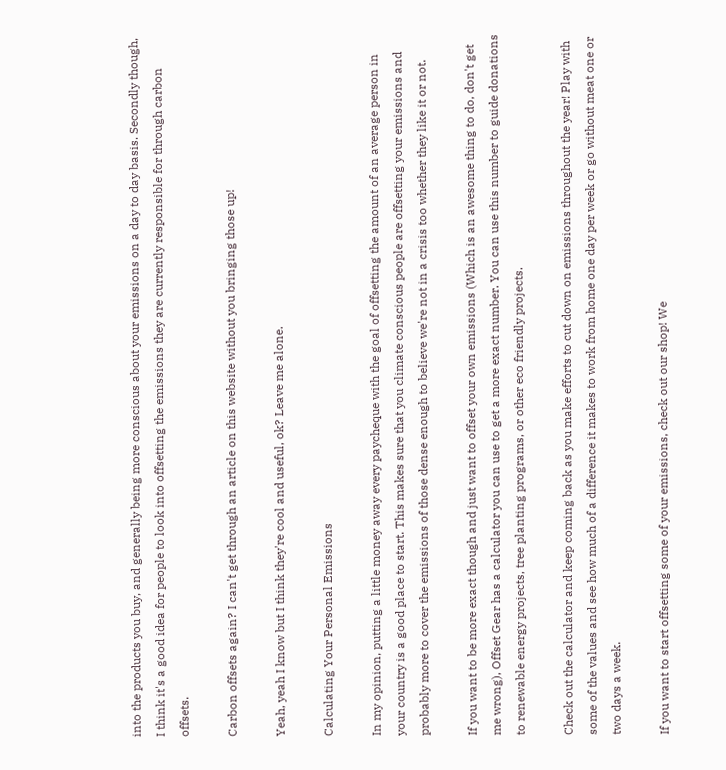into the products you buy, and generally being more conscious about your emissions on a day to day basis. Secondly though, I think it's a good idea for people to look into offsetting the emissions they are currently responsible for through carbon offsets.

Carbon offsets again? I can't get through an article on this website without you bringing those up!

Yeah, yeah I know but I think they're cool and useful, ok? Leave me alone.

Calculating Your Personal Emissions

In my opinion, putting a little money away every paycheque with the goal of offsetting the amount of an average person in your country is a good place to start. This makes sure that you climate conscious people are offsetting your emissions and probably more to cover the emissions of those dense enough to believe we're not in a crisis too whether they like it or not.

If you want to be more exact though and just want to offset your own emissions (Which is an awesome thing to do, don't get me wrong), Offset Gear has a calculator you can use to get a more exact number. You can use this number to guide donations to renewable energy projects, tree planting programs, or other eco friendly projects.

Check out the calculator and keep coming back as you make efforts to cut down on emissions throughout the year! Play with some of the values and see how much of a difference it makes to work from home one day per week or go without meat one or two days a week.

If you want to start offsetting some of your emissions, check out our shop! We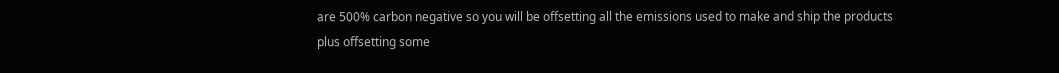are 500% carbon negative so you will be offsetting all the emissions used to make and ship the products plus offsetting some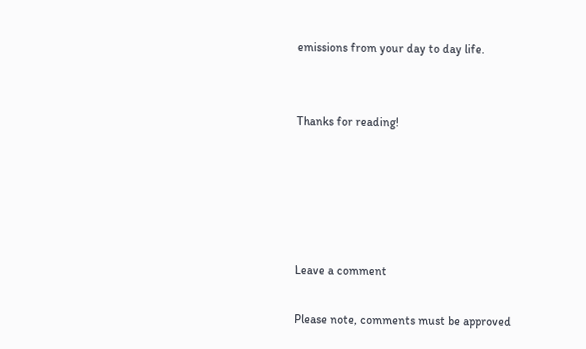emissions from your day to day life.


Thanks for reading!





Leave a comment

Please note, comments must be approved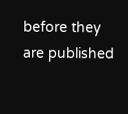before they are published